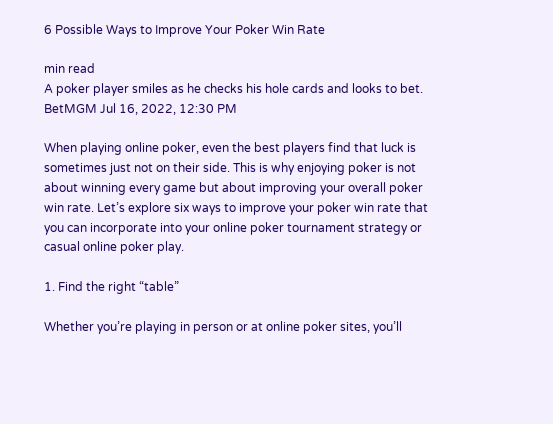6 Possible Ways to Improve Your Poker Win Rate

min read
A poker player smiles as he checks his hole cards and looks to bet.
BetMGM Jul 16, 2022, 12:30 PM

When playing online poker, even the best players find that luck is sometimes just not on their side. This is why enjoying poker is not about winning every game but about improving your overall poker win rate. Let’s explore six ways to improve your poker win rate that you can incorporate into your online poker tournament strategy or casual online poker play.

1. Find the right “table”

Whether you’re playing in person or at online poker sites, you’ll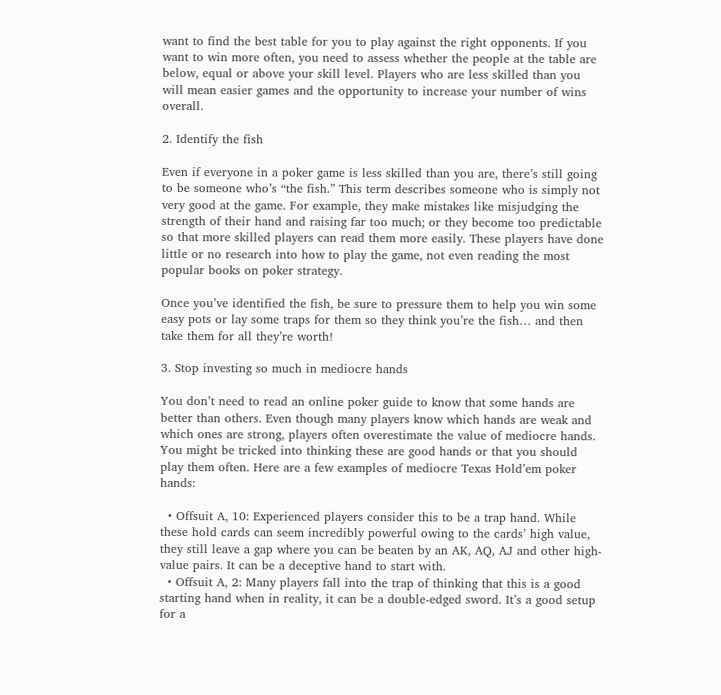want to find the best table for you to play against the right opponents. If you want to win more often, you need to assess whether the people at the table are below, equal or above your skill level. Players who are less skilled than you will mean easier games and the opportunity to increase your number of wins overall.

2. Identify the fish

Even if everyone in a poker game is less skilled than you are, there’s still going to be someone who’s “the fish.” This term describes someone who is simply not very good at the game. For example, they make mistakes like misjudging the strength of their hand and raising far too much; or they become too predictable so that more skilled players can read them more easily. These players have done little or no research into how to play the game, not even reading the most popular books on poker strategy.

Once you’ve identified the fish, be sure to pressure them to help you win some easy pots or lay some traps for them so they think you’re the fish… and then take them for all they’re worth!

3. Stop investing so much in mediocre hands

You don’t need to read an online poker guide to know that some hands are better than others. Even though many players know which hands are weak and which ones are strong, players often overestimate the value of mediocre hands. You might be tricked into thinking these are good hands or that you should play them often. Here are a few examples of mediocre Texas Hold’em poker hands:

  • Offsuit A, 10: Experienced players consider this to be a trap hand. While these hold cards can seem incredibly powerful owing to the cards’ high value, they still leave a gap where you can be beaten by an AK, AQ, AJ and other high-value pairs. It can be a deceptive hand to start with.
  • Offsuit A, 2: Many players fall into the trap of thinking that this is a good starting hand when in reality, it can be a double-edged sword. It’s a good setup for a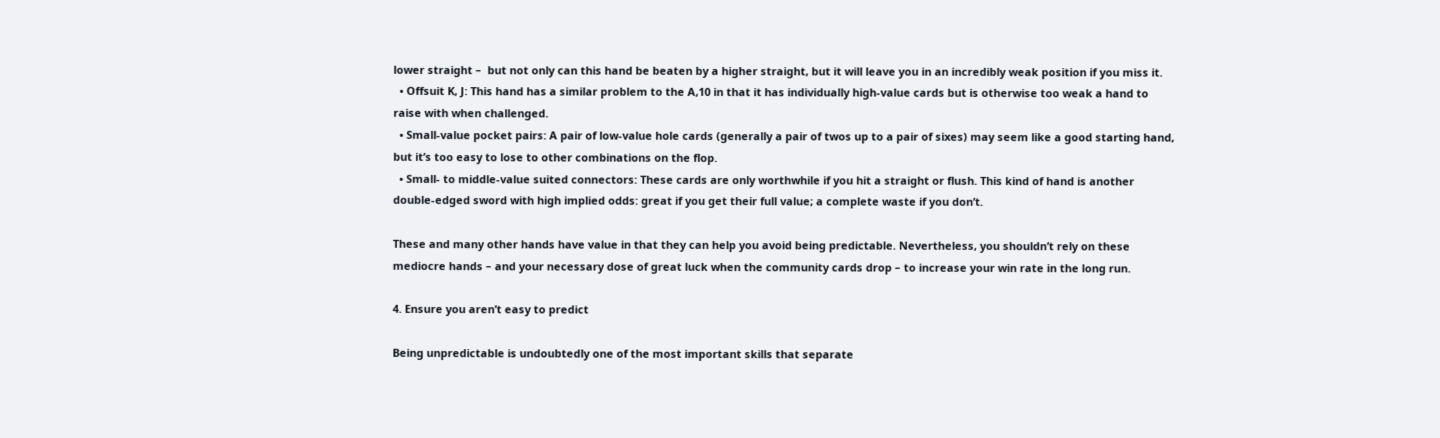lower straight –  but not only can this hand be beaten by a higher straight, but it will leave you in an incredibly weak position if you miss it.
  • Offsuit K, J: This hand has a similar problem to the A,10 in that it has individually high-value cards but is otherwise too weak a hand to raise with when challenged.
  • Small-value pocket pairs: A pair of low-value hole cards (generally a pair of twos up to a pair of sixes) may seem like a good starting hand, but it’s too easy to lose to other combinations on the flop.
  • Small- to middle-value suited connectors: These cards are only worthwhile if you hit a straight or flush. This kind of hand is another double-edged sword with high implied odds: great if you get their full value; a complete waste if you don’t.

These and many other hands have value in that they can help you avoid being predictable. Nevertheless, you shouldn’t rely on these mediocre hands – and your necessary dose of great luck when the community cards drop – to increase your win rate in the long run.

4. Ensure you aren’t easy to predict

Being unpredictable is undoubtedly one of the most important skills that separate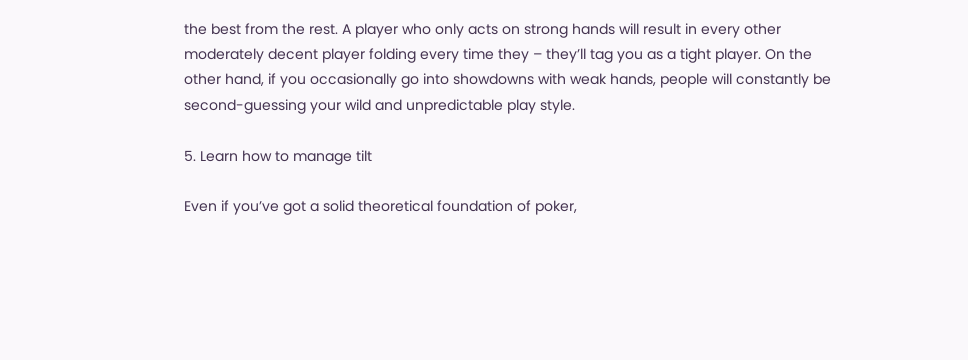the best from the rest. A player who only acts on strong hands will result in every other moderately decent player folding every time they – they’ll tag you as a tight player. On the other hand, if you occasionally go into showdowns with weak hands, people will constantly be second-guessing your wild and unpredictable play style.

5. Learn how to manage tilt

Even if you’ve got a solid theoretical foundation of poker,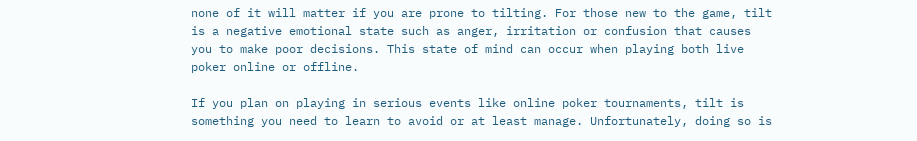none of it will matter if you are prone to tilting. For those new to the game, tilt is a negative emotional state such as anger, irritation or confusion that causes you to make poor decisions. This state of mind can occur when playing both live poker online or offline.

If you plan on playing in serious events like online poker tournaments, tilt is something you need to learn to avoid or at least manage. Unfortunately, doing so is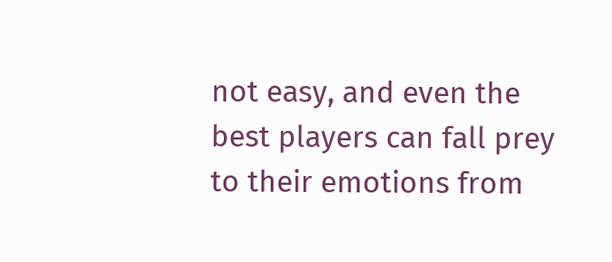not easy, and even the best players can fall prey to their emotions from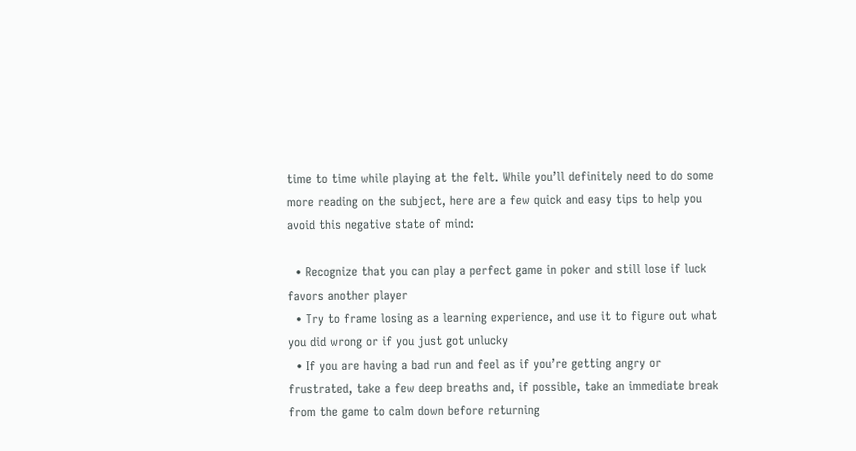time to time while playing at the felt. While you’ll definitely need to do some more reading on the subject, here are a few quick and easy tips to help you avoid this negative state of mind:

  • Recognize that you can play a perfect game in poker and still lose if luck favors another player
  • Try to frame losing as a learning experience, and use it to figure out what you did wrong or if you just got unlucky
  • If you are having a bad run and feel as if you’re getting angry or frustrated, take a few deep breaths and, if possible, take an immediate break from the game to calm down before returning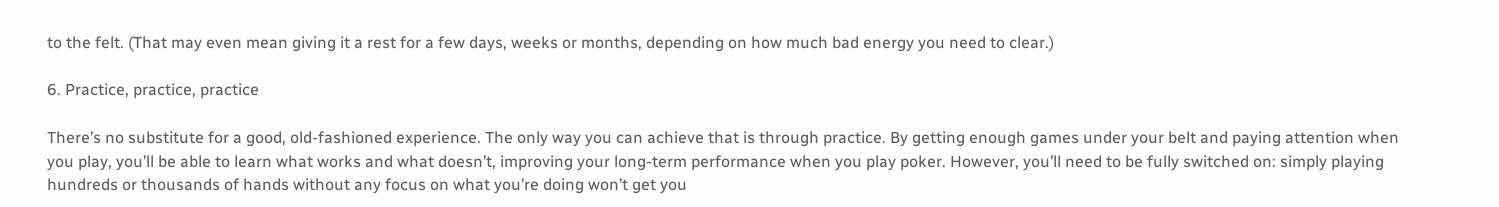to the felt. (That may even mean giving it a rest for a few days, weeks or months, depending on how much bad energy you need to clear.)

6. Practice, practice, practice

There’s no substitute for a good, old-fashioned experience. The only way you can achieve that is through practice. By getting enough games under your belt and paying attention when you play, you’ll be able to learn what works and what doesn’t, improving your long-term performance when you play poker. However, you’ll need to be fully switched on: simply playing hundreds or thousands of hands without any focus on what you’re doing won’t get you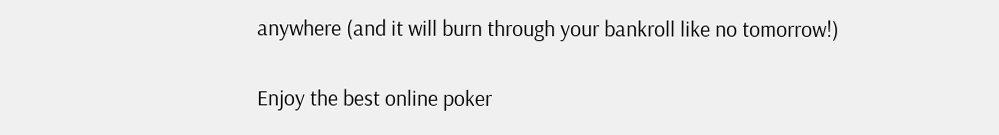anywhere (and it will burn through your bankroll like no tomorrow!)

Enjoy the best online poker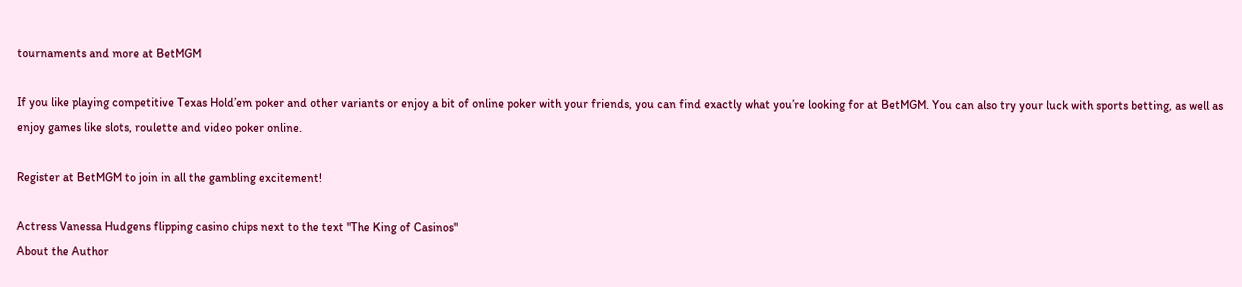tournaments and more at BetMGM

If you like playing competitive Texas Hold’em poker and other variants or enjoy a bit of online poker with your friends, you can find exactly what you’re looking for at BetMGM. You can also try your luck with sports betting, as well as enjoy games like slots, roulette and video poker online.

Register at BetMGM to join in all the gambling excitement!

Actress Vanessa Hudgens flipping casino chips next to the text "The King of Casinos"
About the Author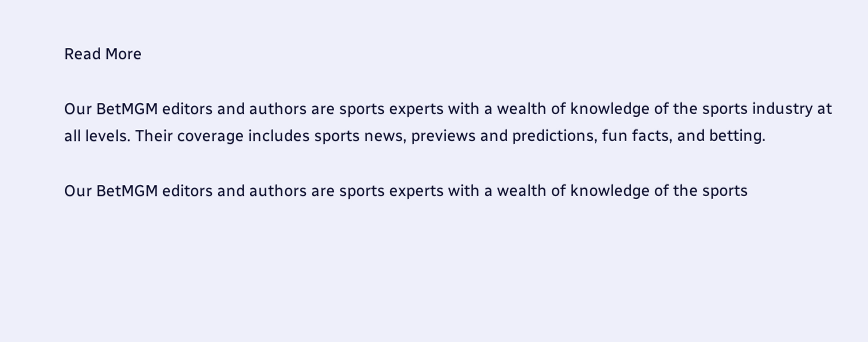Read More

Our BetMGM editors and authors are sports experts with a wealth of knowledge of the sports industry at all levels. Their coverage includes sports news, previews and predictions, fun facts, and betting.

Our BetMGM editors and authors are sports experts with a wealth of knowledge of the sports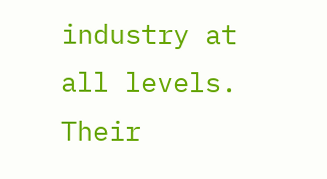industry at all levels. Their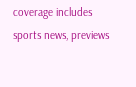coverage includes sports news, previews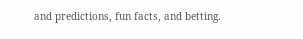and predictions, fun facts, and betting.